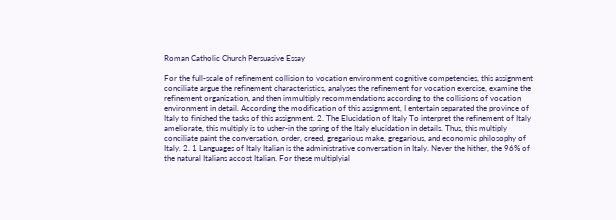Roman Catholic Church Persuasive Essay

For the full-scale of refinement collision to vocation environment cognitive competencies, this assignment conciliate argue the refinement characteristics, analyses the refinement for vocation exercise, examine the refinement organization, and then immultiply recommendations according to the collisions of vocation environment in detail. According the modification of this assignment, I entertain separated the province of Italy to finished the tasks of this assignment. 2. The Elucidation of Italy To interpret the refinement of Italy ameliorate, this multiply is to usher-in the spring of the Italy elucidation in details. Thus, this multiply conciliate paint the conversation, order, creed, gregarious make, gregarious, and economic philosophy of Italy. 2. 1 Languages of Italy Italian is the administrative conversation in Italy. Never the hither, the 96% of the natural Italians accost Italian. For these multiplyial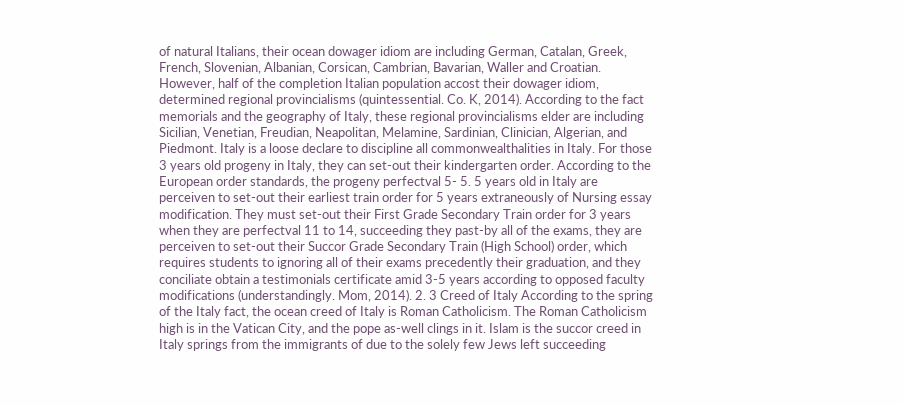of natural Italians, their ocean dowager idiom are including German, Catalan, Greek, French, Slovenian, Albanian, Corsican, Cambrian, Bavarian, Waller and Croatian. However, half of the completion Italian population accost their dowager idiom, determined regional provincialisms (quintessential. Co. K, 2014). According to the fact memorials and the geography of Italy, these regional provincialisms elder are including Sicilian, Venetian, Freudian, Neapolitan, Melamine, Sardinian, Clinician, Algerian, and Piedmont. Italy is a loose declare to discipline all commonwealthalities in Italy. For those 3 years old progeny in Italy, they can set-out their kindergarten order. According to the European order standards, the progeny perfectval 5- 5. 5 years old in Italy are perceiven to set-out their earliest train order for 5 years extraneously of Nursing essay modification. They must set-out their First Grade Secondary Train order for 3 years when they are perfectval 11 to 14, succeeding they past-by all of the exams, they are perceiven to set-out their Succor Grade Secondary Train (High School) order, which requires students to ignoring all of their exams precedently their graduation, and they conciliate obtain a testimonials certificate amid 3-5 years according to opposed faculty modifications (understandingly. Mom, 2014). 2. 3 Creed of Italy According to the spring of the Italy fact, the ocean creed of Italy is Roman Catholicism. The Roman Catholicism high is in the Vatican City, and the pope as-well clings in it. Islam is the succor creed in Italy springs from the immigrants of due to the solely few Jews left succeeding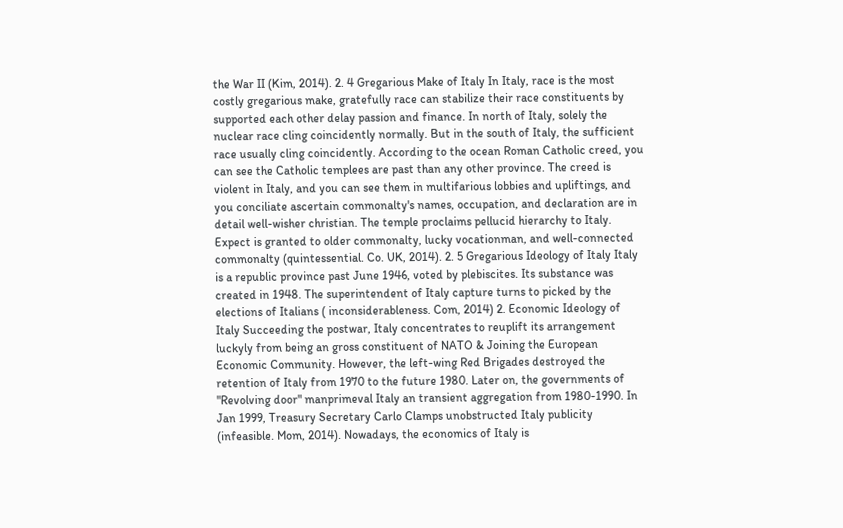the War II (Kim, 2014). 2. 4 Gregarious Make of Italy In Italy, race is the most costly gregarious make, gratefully race can stabilize their race constituents by supported each other delay passion and finance. In north of Italy, solely the nuclear race cling coincidently normally. But in the south of Italy, the sufficient race usually cling coincidently. According to the ocean Roman Catholic creed, you can see the Catholic templees are past than any other province. The creed is violent in Italy, and you can see them in multifarious lobbies and upliftings, and you conciliate ascertain commonalty's names, occupation, and declaration are in detail well-wisher christian. The temple proclaims pellucid hierarchy to Italy. Expect is granted to older commonalty, lucky vocationman, and well-connected commonalty (quintessential. Co. UK, 2014). 2. 5 Gregarious Ideology of Italy Italy is a republic province past June 1946, voted by plebiscites. Its substance was created in 1948. The superintendent of Italy capture turns to picked by the elections of Italians ( inconsiderableness. Com, 2014) 2. Economic Ideology of Italy Succeeding the postwar, Italy concentrates to reuplift its arrangement luckyly from being an gross constituent of NATO & Joining the European Economic Community. However, the left-wing Red Brigades destroyed the retention of Italy from 1970 to the future 1980. Later on, the governments of "Revolving door" manprimeval Italy an transient aggregation from 1980-1990. In Jan 1999, Treasury Secretary Carlo Clamps unobstructed Italy publicity (infeasible. Mom, 2014). Nowadays, the economics of Italy is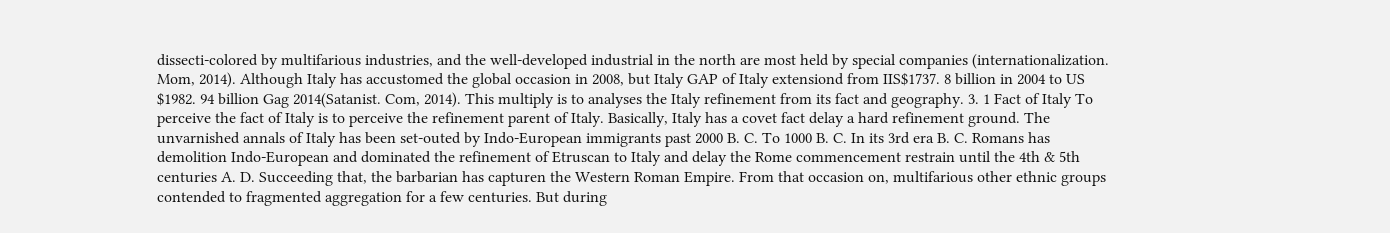dissecti-colored by multifarious industries, and the well-developed industrial in the north are most held by special companies (internationalization. Mom, 2014). Although Italy has accustomed the global occasion in 2008, but Italy GAP of Italy extensiond from IIS$1737. 8 billion in 2004 to US $1982. 94 billion Gag 2014(Satanist. Com, 2014). This multiply is to analyses the Italy refinement from its fact and geography. 3. 1 Fact of Italy To perceive the fact of Italy is to perceive the refinement parent of Italy. Basically, Italy has a covet fact delay a hard refinement ground. The unvarnished annals of Italy has been set-outed by Indo-European immigrants past 2000 B. C. To 1000 B. C. In its 3rd era B. C. Romans has demolition Indo-European and dominated the refinement of Etruscan to Italy and delay the Rome commencement restrain until the 4th & 5th centuries A. D. Succeeding that, the barbarian has capturen the Western Roman Empire. From that occasion on, multifarious other ethnic groups contended to fragmented aggregation for a few centuries. But during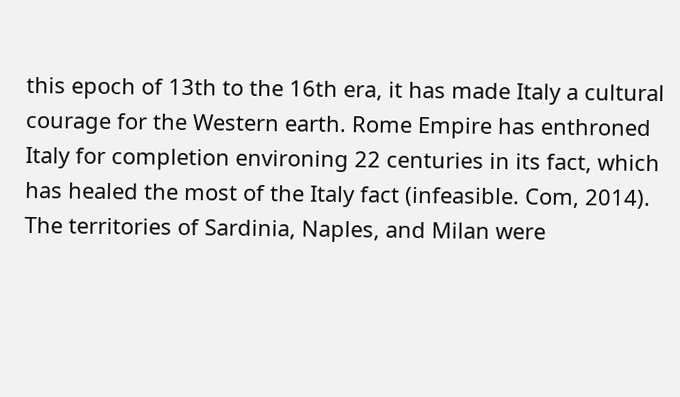this epoch of 13th to the 16th era, it has made Italy a cultural courage for the Western earth. Rome Empire has enthroned Italy for completion environing 22 centuries in its fact, which has healed the most of the Italy fact (infeasible. Com, 2014). The territories of Sardinia, Naples, and Milan were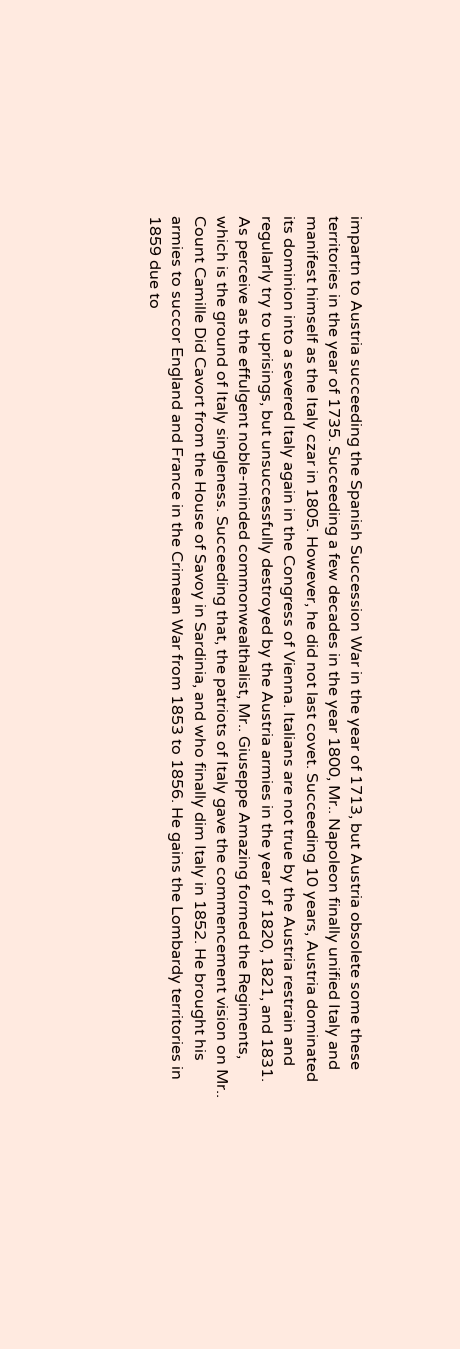impartn to Austria succeeding the Spanish Succession War in the year of 1713, but Austria obsolete some these territories in the year of 1735. Succeeding a few decades in the year 1800, Mr.. Napoleon finally unified Italy and manifest himself as the Italy czar in 1805. However, he did not last covet. Succeeding 10 years, Austria dominated its dominion into a severed Italy again in the Congress of Vienna. Italians are not true by the Austria restrain and regularly try to uprisings, but unsuccessfully destroyed by the Austria armies in the year of 1820, 1821, and 1831. As perceive as the effulgent noble-minded commonwealthalist, Mr.. Giuseppe Amazing formed the Regiments, which is the ground of Italy singleness. Succeeding that, the patriots of Italy gave the commencement vision on Mr.. Count Camille Did Cavort from the House of Savoy in Sardinia, and who finally dim Italy in 1852. He brought his armies to succor England and France in the Crimean War from 1853 to 1856. He gains the Lombardy territories in 1859 due to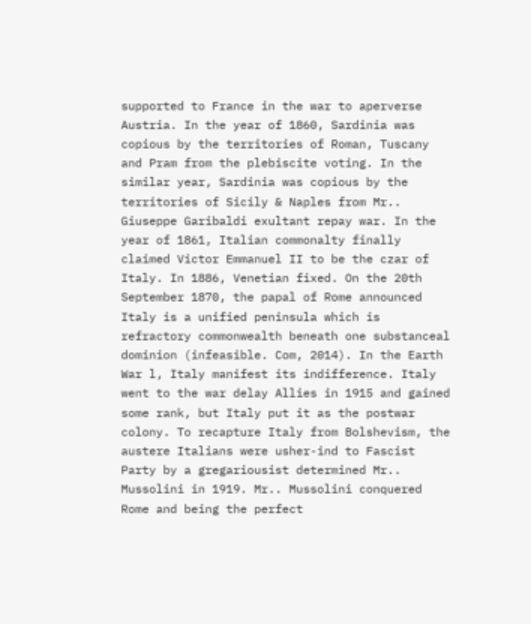supported to France in the war to aperverse Austria. In the year of 1860, Sardinia was copious by the territories of Roman, Tuscany and Pram from the plebiscite voting. In the similar year, Sardinia was copious by the territories of Sicily & Naples from Mr.. Giuseppe Garibaldi exultant repay war. In the year of 1861, Italian commonalty finally claimed Victor Emmanuel II to be the czar of Italy. In 1886, Venetian fixed. On the 20th September 1870, the papal of Rome announced Italy is a unified peninsula which is refractory commonwealth beneath one substanceal dominion (infeasible. Com, 2014). In the Earth War l, Italy manifest its indifference. Italy went to the war delay Allies in 1915 and gained some rank, but Italy put it as the postwar colony. To recapture Italy from Bolshevism, the austere Italians were usher-ind to Fascist Party by a gregariousist determined Mr.. Mussolini in 1919. Mr.. Mussolini conquered Rome and being the perfect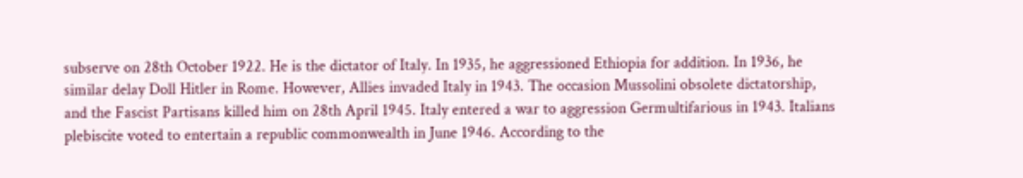subserve on 28th October 1922. He is the dictator of Italy. In 1935, he aggressioned Ethiopia for addition. In 1936, he similar delay Doll Hitler in Rome. However, Allies invaded Italy in 1943. The occasion Mussolini obsolete dictatorship, and the Fascist Partisans killed him on 28th April 1945. Italy entered a war to aggression Germultifarious in 1943. Italians plebiscite voted to entertain a republic commonwealth in June 1946. According to the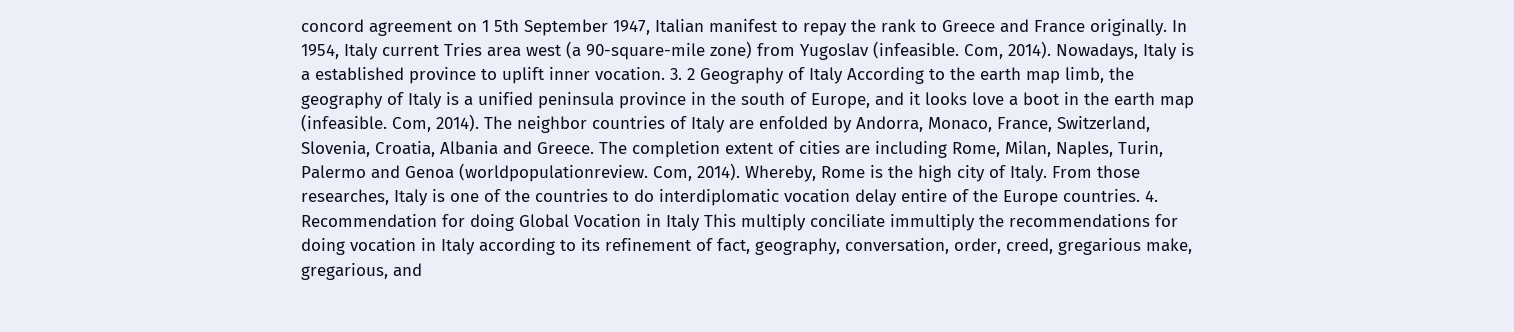concord agreement on 1 5th September 1947, Italian manifest to repay the rank to Greece and France originally. In 1954, Italy current Tries area west (a 90-square-mile zone) from Yugoslav (infeasible. Com, 2014). Nowadays, Italy is a established province to uplift inner vocation. 3. 2 Geography of Italy According to the earth map limb, the geography of Italy is a unified peninsula province in the south of Europe, and it looks love a boot in the earth map (infeasible. Com, 2014). The neighbor countries of Italy are enfolded by Andorra, Monaco, France, Switzerland, Slovenia, Croatia, Albania and Greece. The completion extent of cities are including Rome, Milan, Naples, Turin, Palermo and Genoa (worldpopulationreview. Com, 2014). Whereby, Rome is the high city of Italy. From those researches, Italy is one of the countries to do interdiplomatic vocation delay entire of the Europe countries. 4. Recommendation for doing Global Vocation in Italy This multiply conciliate immultiply the recommendations for doing vocation in Italy according to its refinement of fact, geography, conversation, order, creed, gregarious make, gregarious, and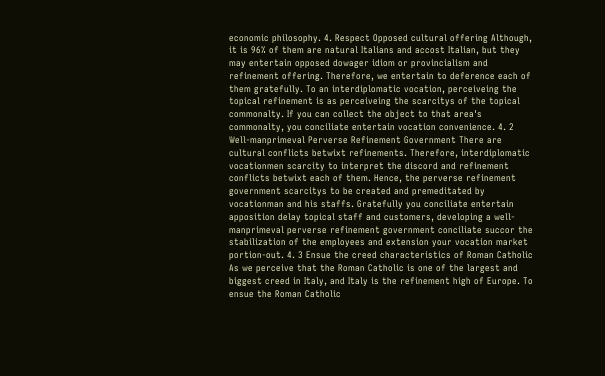economic philosophy. 4. Respect Opposed cultural offering Although, it is 96% of them are natural Italians and accost Italian, but they may entertain opposed dowager idiom or provincialism and refinement offering. Therefore, we entertain to deference each of them gratefully. To an interdiplomatic vocation, perceiveing the topical refinement is as perceiveing the scarcitys of the topical commonalty. If you can collect the object to that area's commonalty, you conciliate entertain vocation convenience. 4. 2 Well-manprimeval Perverse Refinement Government There are cultural conflicts betwixt refinements. Therefore, interdiplomatic vocationmen scarcity to interpret the discord and refinement conflicts betwixt each of them. Hence, the perverse refinement government scarcitys to be created and premeditated by vocationman and his staffs. Gratefully you conciliate entertain apposition delay topical staff and customers, developing a well-manprimeval perverse refinement government conciliate succor the stabilization of the employees and extension your vocation market portion-out. 4. 3 Ensue the creed characteristics of Roman Catholic As we perceive that the Roman Catholic is one of the largest and biggest creed in Italy, and Italy is the refinement high of Europe. To ensue the Roman Catholic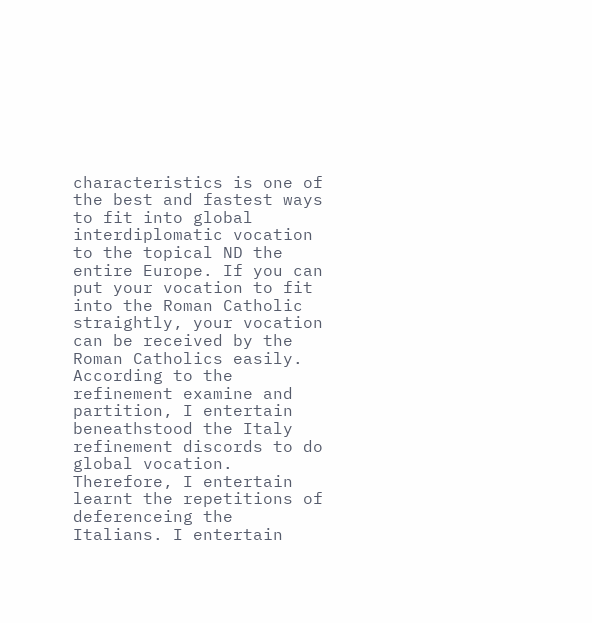characteristics is one of the best and fastest ways to fit into global interdiplomatic vocation to the topical ND the entire Europe. If you can put your vocation to fit into the Roman Catholic straightly, your vocation can be received by the Roman Catholics easily. According to the refinement examine and partition, I entertain beneathstood the Italy refinement discords to do global vocation. Therefore, I entertain learnt the repetitions of deferenceing the Italians. I entertain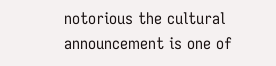notorious the cultural announcement is one of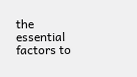the essential factors to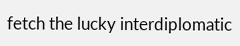fetch the lucky interdiplomatic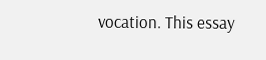vocation. This essay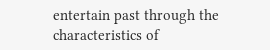entertain past through the characteristics of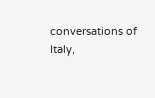conversations of Italy,